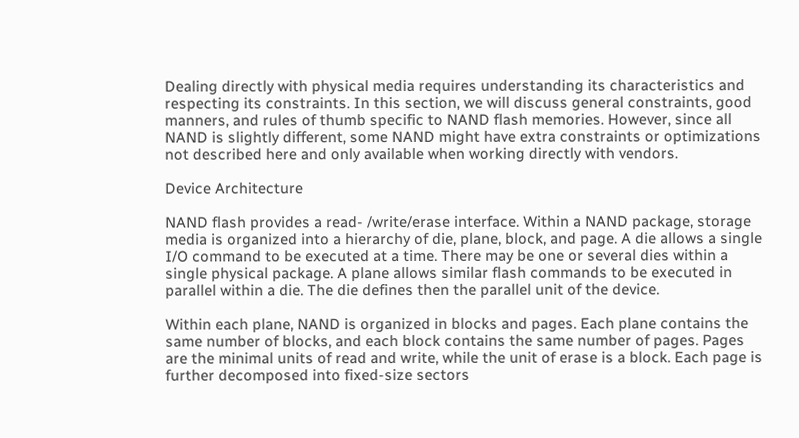Dealing directly with physical media requires understanding its characteristics and respecting its constraints. In this section, we will discuss general constraints, good manners, and rules of thumb specific to NAND flash memories. However, since all NAND is slightly different, some NAND might have extra constraints or optimizations not described here and only available when working directly with vendors.

Device Architecture

NAND flash provides a read- /write/erase interface. Within a NAND package, storage media is organized into a hierarchy of die, plane, block, and page. A die allows a single I/O command to be executed at a time. There may be one or several dies within a single physical package. A plane allows similar flash commands to be executed in parallel within a die. The die defines then the parallel unit of the device.

Within each plane, NAND is organized in blocks and pages. Each plane contains the same number of blocks, and each block contains the same number of pages. Pages are the minimal units of read and write, while the unit of erase is a block. Each page is further decomposed into fixed-size sectors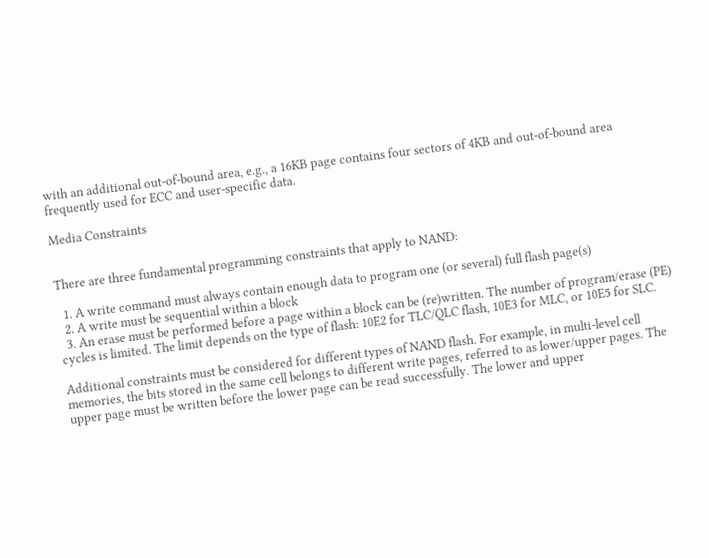with an additional out-of-bound area, e.g., a 16KB page contains four sectors of 4KB and out-of-bound area frequently used for ECC and user-specific data.

Media Constraints


There are three fundamental programming constraints that apply to NAND:

  1. A write command must always contain enough data to program one (or several) full flash page(s)
  2. A write must be sequential within a block
  3. An erase must be performed before a page within a block can be (re)written. The number of program/erase (PE) cycles is limited. The limit depends on the type of flash: 10E2 for TLC/QLC flash, 10E3 for MLC, or 10E5 for SLC.

Additional constraints must be considered for different types of NAND flash. For example, in multi-level cell memories, the bits stored in the same cell belongs to different write pages, referred to as lower/upper pages. The upper page must be written before the lower page can be read successfully. The lower and upper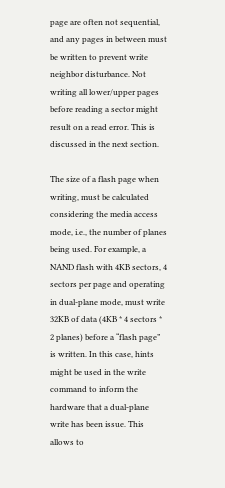page are often not sequential, and any pages in between must be written to prevent write neighbor disturbance. Not writing all lower/upper pages before reading a sector might result on a read error. This is discussed in the next section.

The size of a flash page when writing, must be calculated considering the media access mode, i.e., the number of planes being used. For example, a NAND flash with 4KB sectors, 4 sectors per page and operating in dual-plane mode, must write 32KB of data (4KB * 4 sectors * 2 planes) before a “flash page” is written. In this case, hints might be used in the write command to inform the hardware that a dual-plane write has been issue. This allows to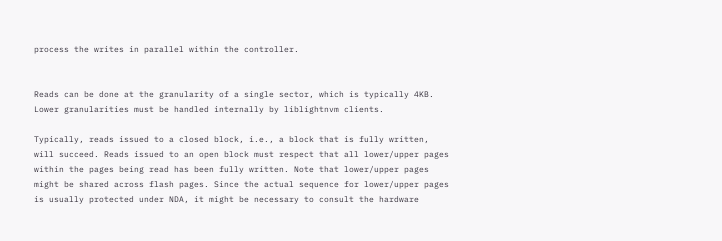process the writes in parallel within the controller.


Reads can be done at the granularity of a single sector, which is typically 4KB. Lower granularities must be handled internally by liblightnvm clients.

Typically, reads issued to a closed block, i.e., a block that is fully written, will succeed. Reads issued to an open block must respect that all lower/upper pages within the pages being read has been fully written. Note that lower/upper pages might be shared across flash pages. Since the actual sequence for lower/upper pages is usually protected under NDA, it might be necessary to consult the hardware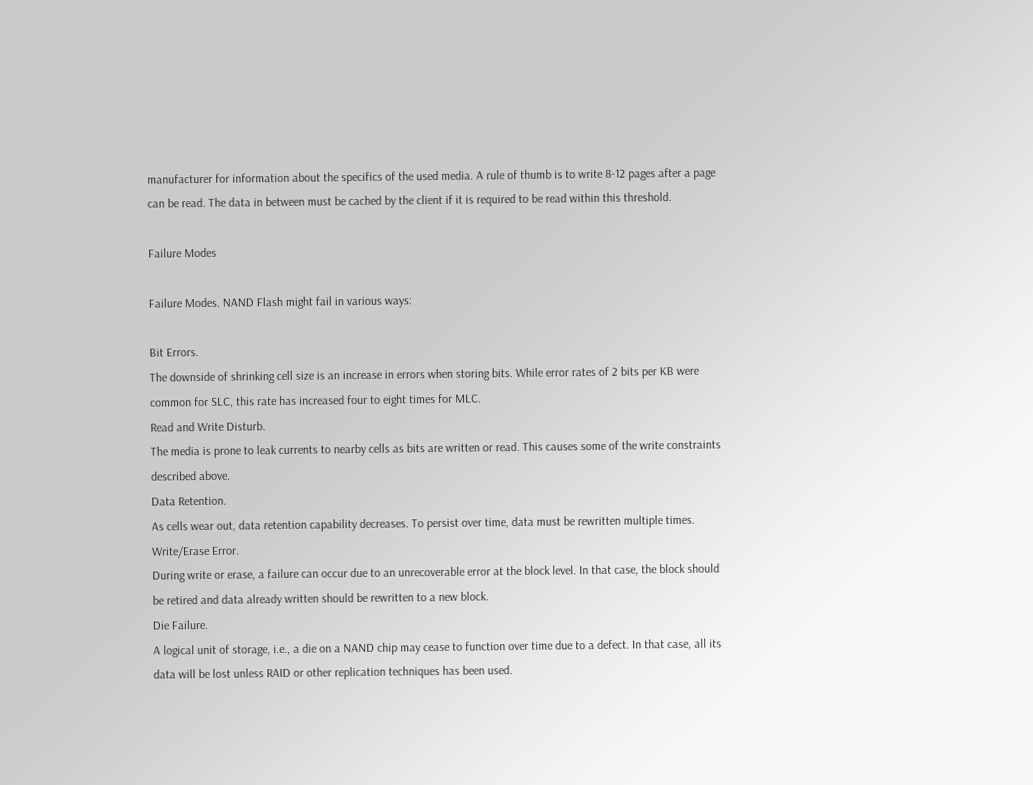manufacturer for information about the specifics of the used media. A rule of thumb is to write 8-12 pages after a page can be read. The data in between must be cached by the client if it is required to be read within this threshold.

Failure Modes

Failure Modes. NAND Flash might fail in various ways:

Bit Errors.
The downside of shrinking cell size is an increase in errors when storing bits. While error rates of 2 bits per KB were common for SLC, this rate has increased four to eight times for MLC.
Read and Write Disturb.
The media is prone to leak currents to nearby cells as bits are written or read. This causes some of the write constraints described above.
Data Retention.
As cells wear out, data retention capability decreases. To persist over time, data must be rewritten multiple times.
Write/Erase Error.
During write or erase, a failure can occur due to an unrecoverable error at the block level. In that case, the block should be retired and data already written should be rewritten to a new block.
Die Failure.
A logical unit of storage, i.e., a die on a NAND chip may cease to function over time due to a defect. In that case, all its data will be lost unless RAID or other replication techniques has been used.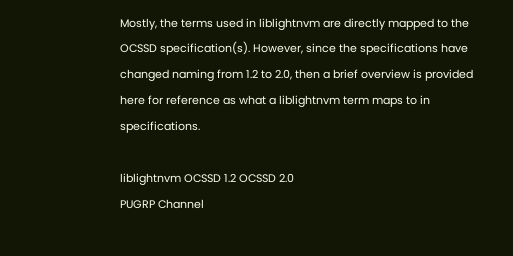Mostly, the terms used in liblightnvm are directly mapped to the OCSSD specification(s). However, since the specifications have changed naming from 1.2 to 2.0, then a brief overview is provided here for reference as what a liblightnvm term maps to in specifications.

liblightnvm OCSSD 1.2 OCSSD 2.0
PUGRP Channel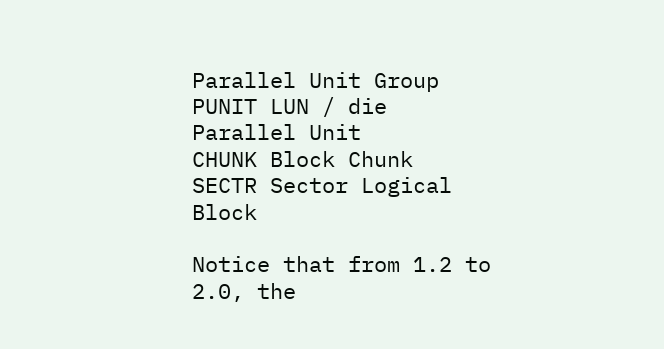Parallel Unit Group
PUNIT LUN / die Parallel Unit
CHUNK Block Chunk
SECTR Sector Logical Block

Notice that from 1.2 to 2.0, the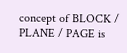concept of BLOCK / PLANE / PAGE is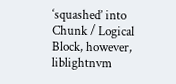‘squashed’ into Chunk / Logical Block, however, liblightnvm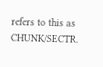refers to this as CHUNK/SECTR.